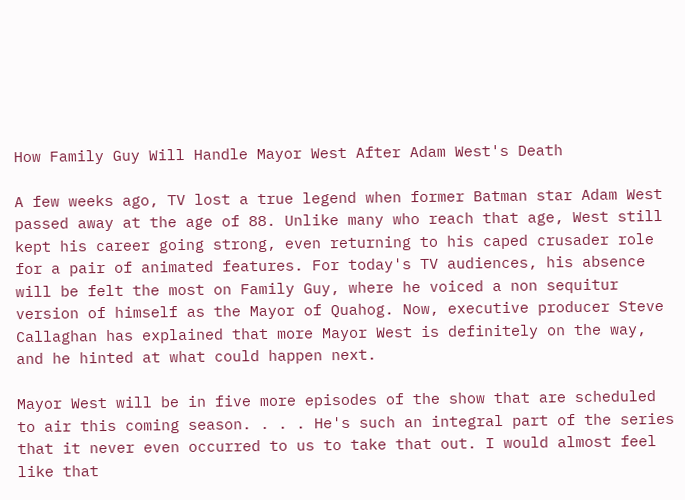How Family Guy Will Handle Mayor West After Adam West's Death

A few weeks ago, TV lost a true legend when former Batman star Adam West passed away at the age of 88. Unlike many who reach that age, West still kept his career going strong, even returning to his caped crusader role for a pair of animated features. For today's TV audiences, his absence will be felt the most on Family Guy, where he voiced a non sequitur version of himself as the Mayor of Quahog. Now, executive producer Steve Callaghan has explained that more Mayor West is definitely on the way, and he hinted at what could happen next.

Mayor West will be in five more episodes of the show that are scheduled to air this coming season. . . . He's such an integral part of the series that it never even occurred to us to take that out. I would almost feel like that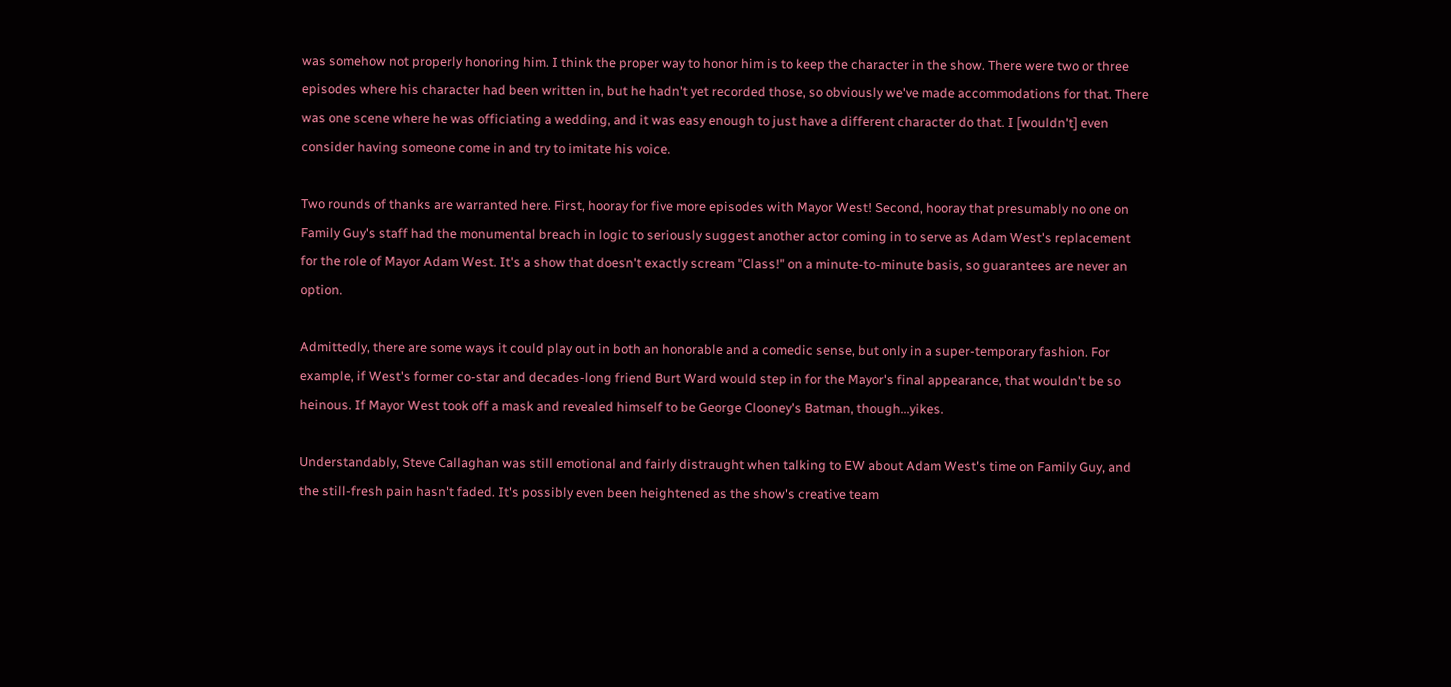was somehow not properly honoring him. I think the proper way to honor him is to keep the character in the show. There were two or three episodes where his character had been written in, but he hadn't yet recorded those, so obviously we've made accommodations for that. There was one scene where he was officiating a wedding, and it was easy enough to just have a different character do that. I [wouldn't] even consider having someone come in and try to imitate his voice.

Two rounds of thanks are warranted here. First, hooray for five more episodes with Mayor West! Second, hooray that presumably no one on Family Guy's staff had the monumental breach in logic to seriously suggest another actor coming in to serve as Adam West's replacement for the role of Mayor Adam West. It's a show that doesn't exactly scream "Class!" on a minute-to-minute basis, so guarantees are never an option.

Admittedly, there are some ways it could play out in both an honorable and a comedic sense, but only in a super-temporary fashion. For example, if West's former co-star and decades-long friend Burt Ward would step in for the Mayor's final appearance, that wouldn't be so heinous. If Mayor West took off a mask and revealed himself to be George Clooney's Batman, though...yikes.

Understandably, Steve Callaghan was still emotional and fairly distraught when talking to EW about Adam West's time on Family Guy, and the still-fresh pain hasn't faded. It's possibly even been heightened as the show's creative team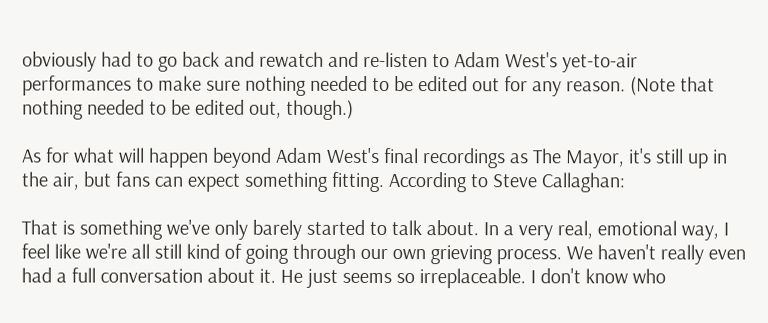obviously had to go back and rewatch and re-listen to Adam West's yet-to-air performances to make sure nothing needed to be edited out for any reason. (Note that nothing needed to be edited out, though.)

As for what will happen beyond Adam West's final recordings as The Mayor, it's still up in the air, but fans can expect something fitting. According to Steve Callaghan:

That is something we've only barely started to talk about. In a very real, emotional way, I feel like we're all still kind of going through our own grieving process. We haven't really even had a full conversation about it. He just seems so irreplaceable. I don't know who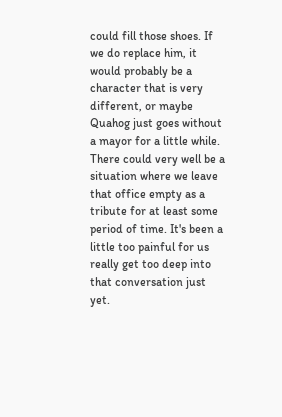could fill those shoes. If we do replace him, it would probably be a character that is very different, or maybe Quahog just goes without a mayor for a little while. There could very well be a situation where we leave that office empty as a tribute for at least some period of time. It's been a little too painful for us really get too deep into that conversation just yet.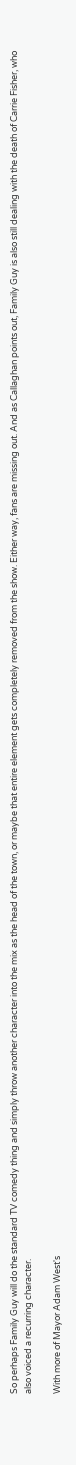So perhaps Family Guy will do the standard TV comedy thing and simply throw another character into the mix as the head of the town, or maybe that entire element gets completely removed from the show. Either way, fans are missing out. And as Callaghan points out, Family Guy is also still dealing with the death of Carrie Fisher, who also voiced a recurring character.

With more of Mayor Adam West's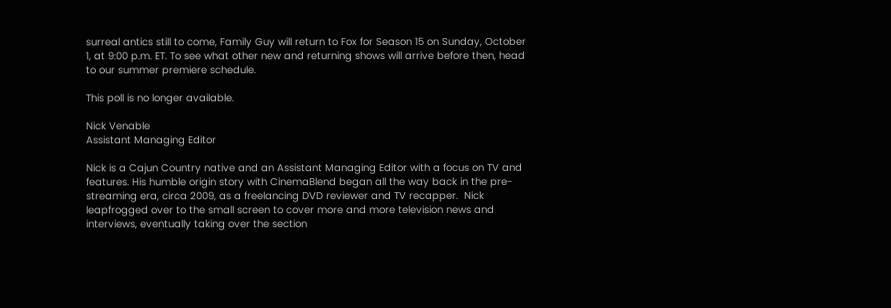surreal antics still to come, Family Guy will return to Fox for Season 15 on Sunday, October 1, at 9:00 p.m. ET. To see what other new and returning shows will arrive before then, head to our summer premiere schedule.

This poll is no longer available.

Nick Venable
Assistant Managing Editor

Nick is a Cajun Country native and an Assistant Managing Editor with a focus on TV and features. His humble origin story with CinemaBlend began all the way back in the pre-streaming era, circa 2009, as a freelancing DVD reviewer and TV recapper.  Nick leapfrogged over to the small screen to cover more and more television news and interviews, eventually taking over the section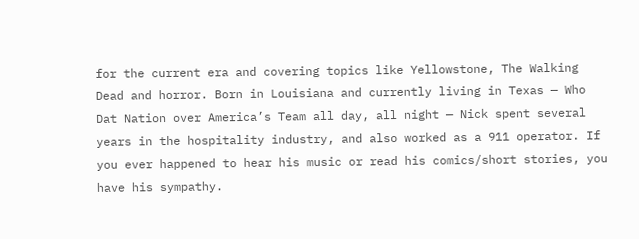for the current era and covering topics like Yellowstone, The Walking Dead and horror. Born in Louisiana and currently living in Texas — Who Dat Nation over America’s Team all day, all night — Nick spent several years in the hospitality industry, and also worked as a 911 operator. If you ever happened to hear his music or read his comics/short stories, you have his sympathy.